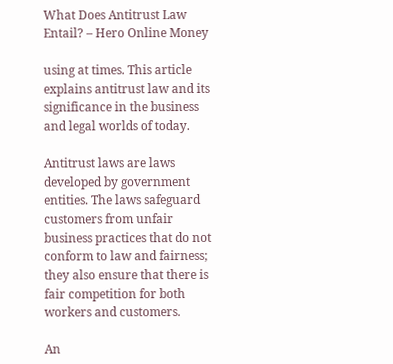What Does Antitrust Law Entail? – Hero Online Money

using at times. This article explains antitrust law and its significance in the business and legal worlds of today.

Antitrust laws are laws developed by government entities. The laws safeguard customers from unfair business practices that do not conform to law and fairness; they also ensure that there is fair competition for both workers and customers.

An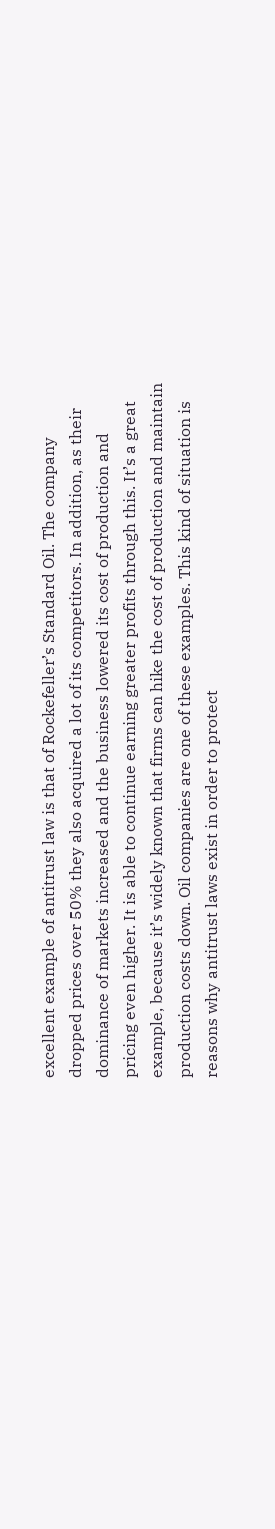excellent example of antitrust law is that of Rockefeller’s Standard Oil. The company dropped prices over 50% they also acquired a lot of its competitors. In addition, as their dominance of markets increased and the business lowered its cost of production and pricing even higher. It is able to continue earning greater profits through this. It’s a great example, because it’s widely known that firms can hike the cost of production and maintain production costs down. Oil companies are one of these examples. This kind of situation is reasons why antitrust laws exist in order to protect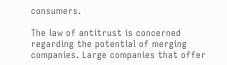consumers.

The law of antitrust is concerned regarding the potential of merging companies. Large companies that offer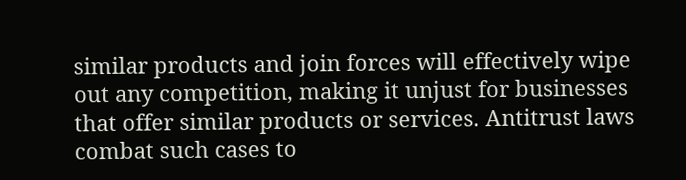similar products and join forces will effectively wipe out any competition, making it unjust for businesses that offer similar products or services. Antitrust laws combat such cases to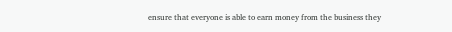ensure that everyone is able to earn money from the business they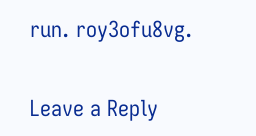run. roy3ofu8vg.

Leave a Reply